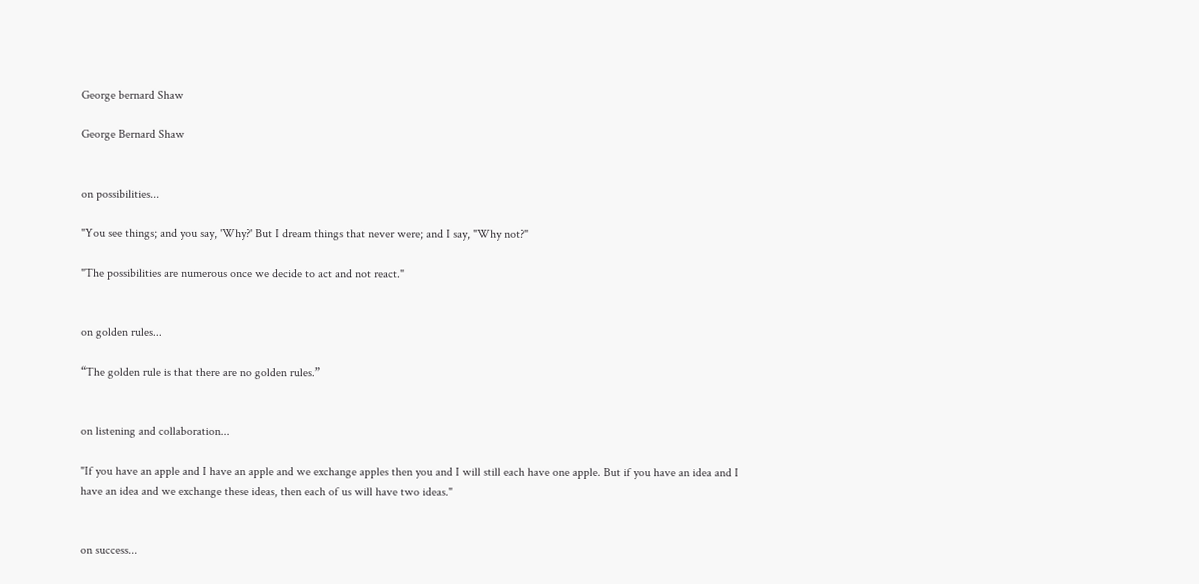George bernard Shaw

George Bernard Shaw


on possibilities...

"You see things; and you say, 'Why?' But I dream things that never were; and I say, "Why not?"

"The possibilities are numerous once we decide to act and not react."


on golden rules...

“The golden rule is that there are no golden rules.”


on listening and collaboration...

"If you have an apple and I have an apple and we exchange apples then you and I will still each have one apple. But if you have an idea and I have an idea and we exchange these ideas, then each of us will have two ideas."


on success...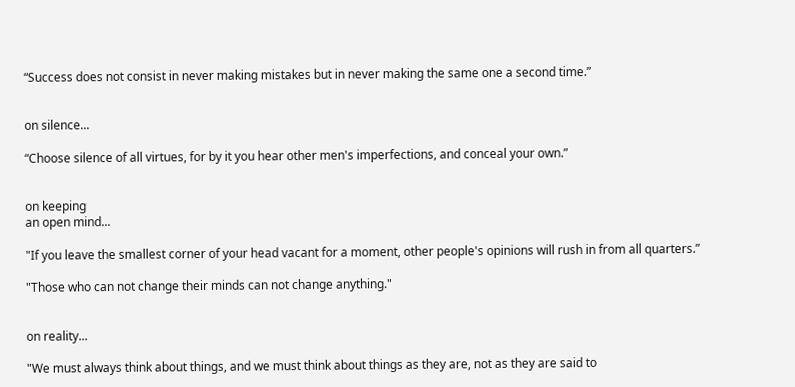“Success does not consist in never making mistakes but in never making the same one a second time.”


on silence...

“Choose silence of all virtues, for by it you hear other men's imperfections, and conceal your own.”


on keeping
an open mind...

"If you leave the smallest corner of your head vacant for a moment, other people's opinions will rush in from all quarters.”

"Those who can not change their minds can not change anything."


on reality...

"We must always think about things, and we must think about things as they are, not as they are said to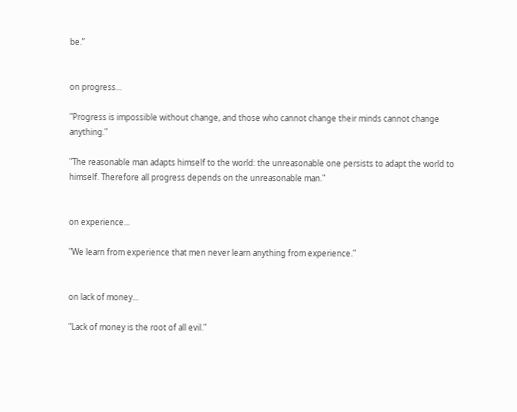be.”


on progress...

"Progress is impossible without change, and those who cannot change their minds cannot change anything."

"The reasonable man adapts himself to the world: the unreasonable one persists to adapt the world to himself. Therefore all progress depends on the unreasonable man."


on experience...

"We learn from experience that men never learn anything from experience."


on lack of money...

"Lack of money is the root of all evil."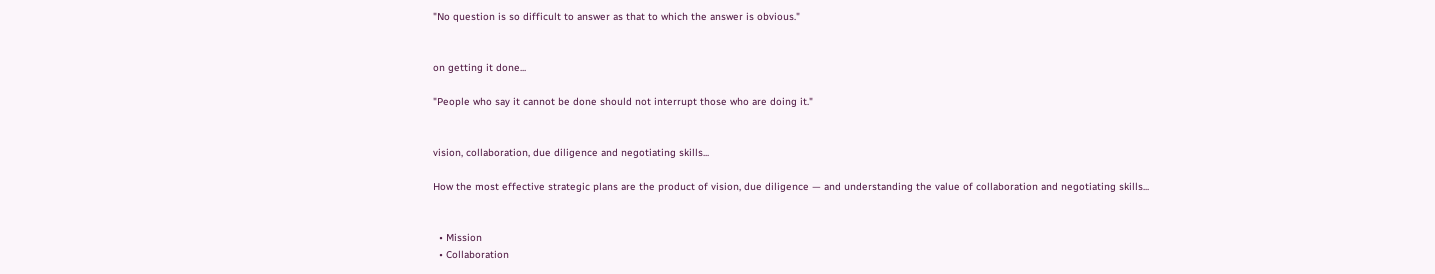"No question is so difficult to answer as that to which the answer is obvious."


on getting it done...

"People who say it cannot be done should not interrupt those who are doing it."


vision, collaboration, due diligence and negotiating skills...

How the most effective strategic plans are the product of vision, due diligence — and understanding the value of collaboration and negotiating skills...


  • Mission
  • Collaboration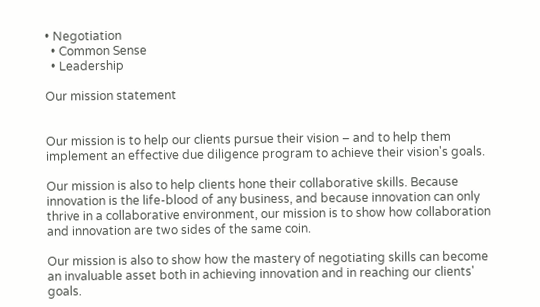• Negotiation
  • Common Sense
  • Leadership

Our mission statement


Our mission is to help our clients pursue their vision – and to help them implement an effective due diligence program to achieve their vision's goals.

Our mission is also to help clients hone their collaborative skills. Because innovation is the life-blood of any business, and because innovation can only thrive in a collaborative environment, our mission is to show how collaboration and innovation are two sides of the same coin.

Our mission is also to show how the mastery of negotiating skills can become an invaluable asset both in achieving innovation and in reaching our clients' goals.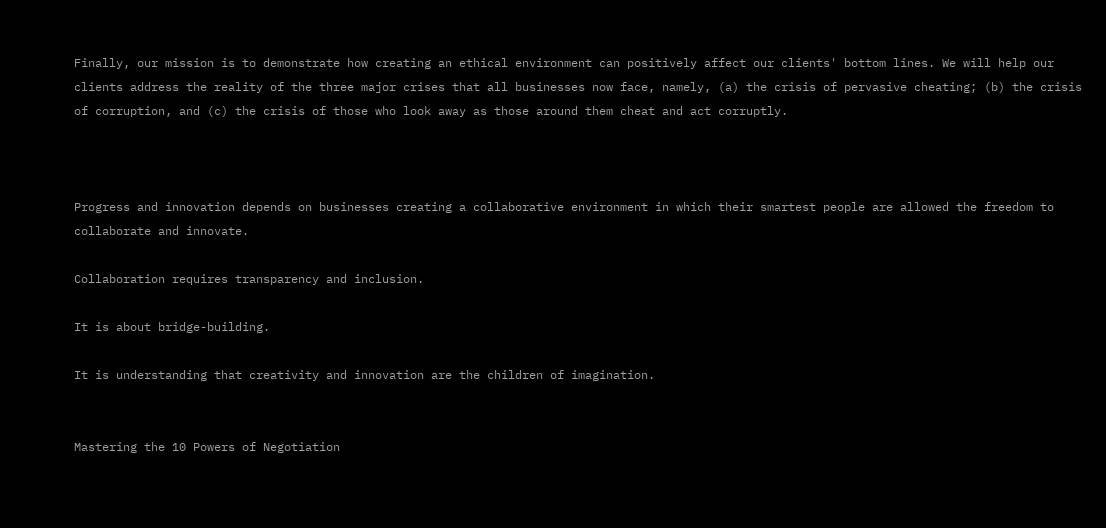Finally, our mission is to demonstrate how creating an ethical environment can positively affect our clients' bottom lines. We will help our clients address the reality of the three major crises that all businesses now face, namely, (a) the crisis of pervasive cheating; (b) the crisis of corruption, and (c) the crisis of those who look away as those around them cheat and act corruptly.



Progress and innovation depends on businesses creating a collaborative environment in which their smartest people are allowed the freedom to collaborate and innovate.

Collaboration requires transparency and inclusion.

It is about bridge-building.

It is understanding that creativity and innovation are the children of imagination.


Mastering the 10 Powers of Negotiation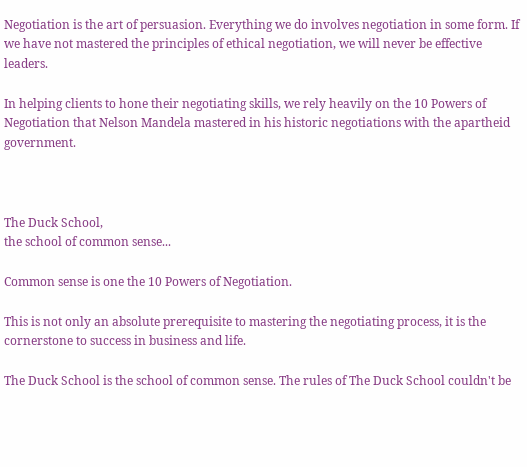Negotiation is the art of persuasion. Everything we do involves negotiation in some form. If we have not mastered the principles of ethical negotiation, we will never be effective leaders.

In helping clients to hone their negotiating skills, we rely heavily on the 10 Powers of Negotiation that Nelson Mandela mastered in his historic negotiations with the apartheid government.



The Duck School,
the school of common sense...

Common sense is one the 10 Powers of Negotiation.

This is not only an absolute prerequisite to mastering the negotiating process, it is the cornerstone to success in business and life.

The Duck School is the school of common sense. The rules of The Duck School couldn't be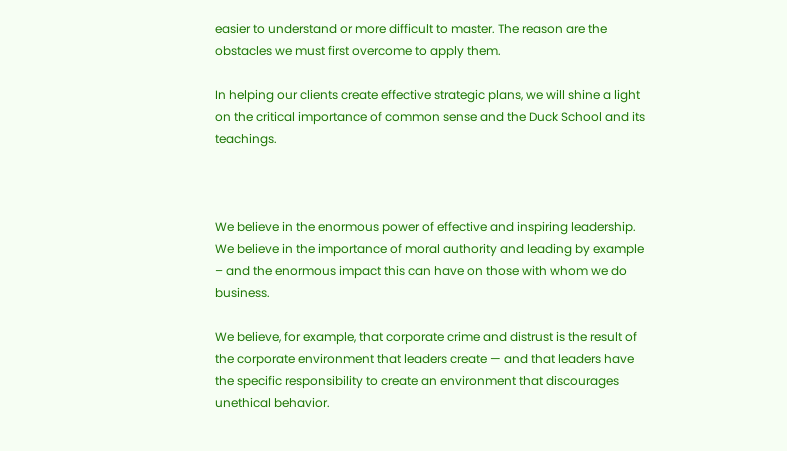easier to understand or more difficult to master. The reason are the obstacles we must first overcome to apply them.

In helping our clients create effective strategic plans, we will shine a light on the critical importance of common sense and the Duck School and its teachings.



We believe in the enormous power of effective and inspiring leadership. We believe in the importance of moral authority and leading by example – and the enormous impact this can have on those with whom we do business.

We believe, for example, that corporate crime and distrust is the result of the corporate environment that leaders create — and that leaders have the specific responsibility to create an environment that discourages unethical behavior.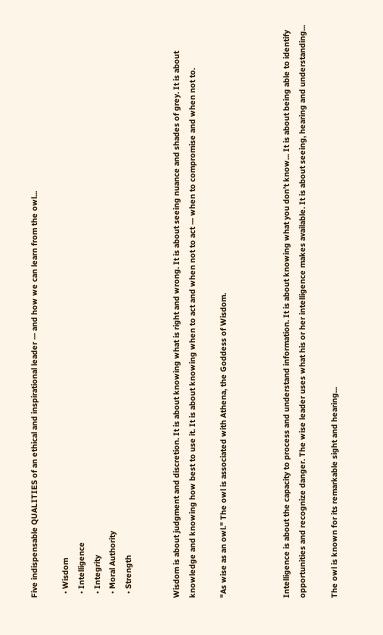Five indispensable QUALITIES of an ethical and inspirational leader — and how we can learn from the owl...

  • Wisdom
  • Intelligence
  • Integrity
  • Moral Authority
  • Strength


Wisdom is about judgment and discretion. It is about knowing what is right and wrong. It is about seeing nuance and shades of grey. It is about knowledge and knowing how best to use it. It is about knowing when to act and when not to act — when to compromise and when not to.

"As wise as an owl." The owl is associated with Athena, the Goddess of Wisdom.



Intelligence is about the capacity to process and understand information. It is about knowing what you don’t know... It is about being able to identify opportunities and recognize danger. The wise leader uses what his or her intelligence makes available. It is about seeing, hearing and understanding...

The owl is known for its remarkable sight and hearing...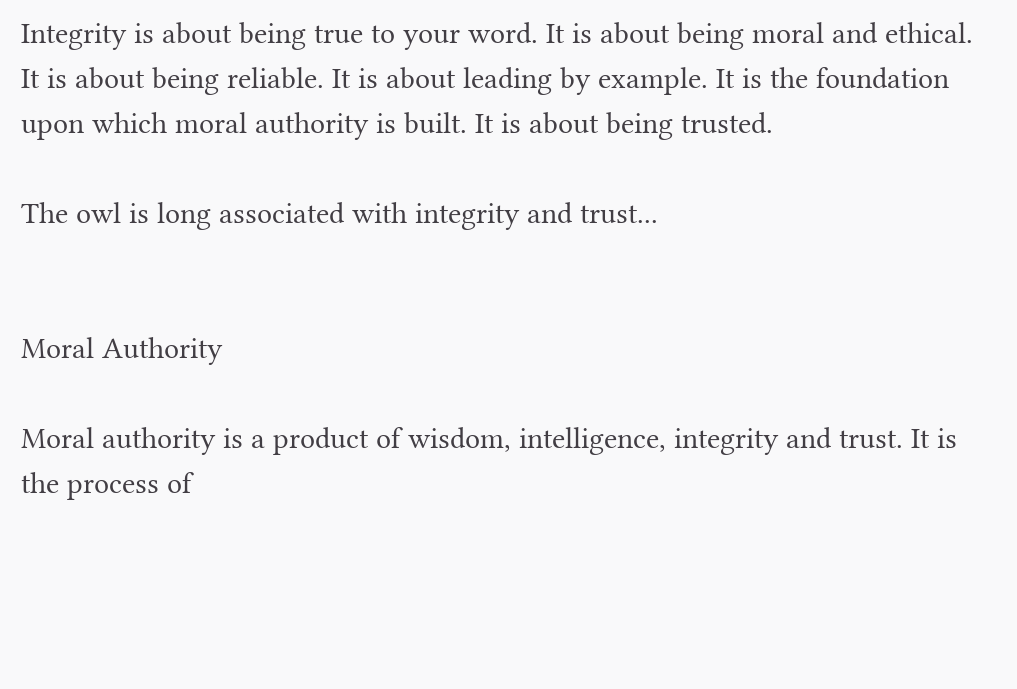Integrity is about being true to your word. It is about being moral and ethical. It is about being reliable. It is about leading by example. It is the foundation upon which moral authority is built. It is about being trusted.

The owl is long associated with integrity and trust...


Moral Authority

Moral authority is a product of wisdom, intelligence, integrity and trust. It is the process of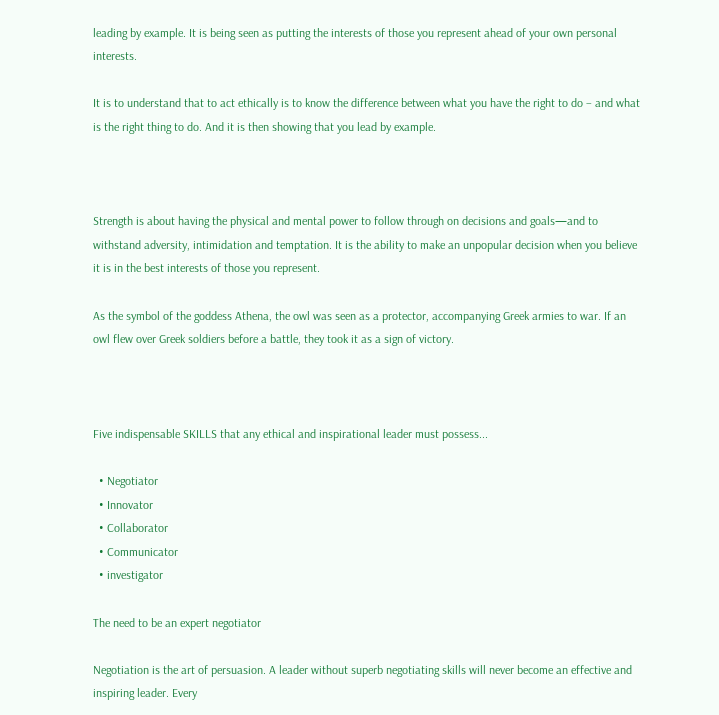leading by example. It is being seen as putting the interests of those you represent ahead of your own personal interests.

It is to understand that to act ethically is to know the difference between what you have the right to do – and what is the right thing to do. And it is then showing that you lead by example.



Strength is about having the physical and mental power to follow through on decisions and goals—and to withstand adversity, intimidation and temptation. It is the ability to make an unpopular decision when you believe it is in the best interests of those you represent.

As the symbol of the goddess Athena, the owl was seen as a protector, accompanying Greek armies to war. If an owl flew over Greek soldiers before a battle, they took it as a sign of victory.



Five indispensable SKILLS that any ethical and inspirational leader must possess...

  • Negotiator
  • Innovator
  • Collaborator
  • Communicator
  • investigator

The need to be an expert negotiator

Negotiation is the art of persuasion. A leader without superb negotiating skills will never become an effective and inspiring leader. Every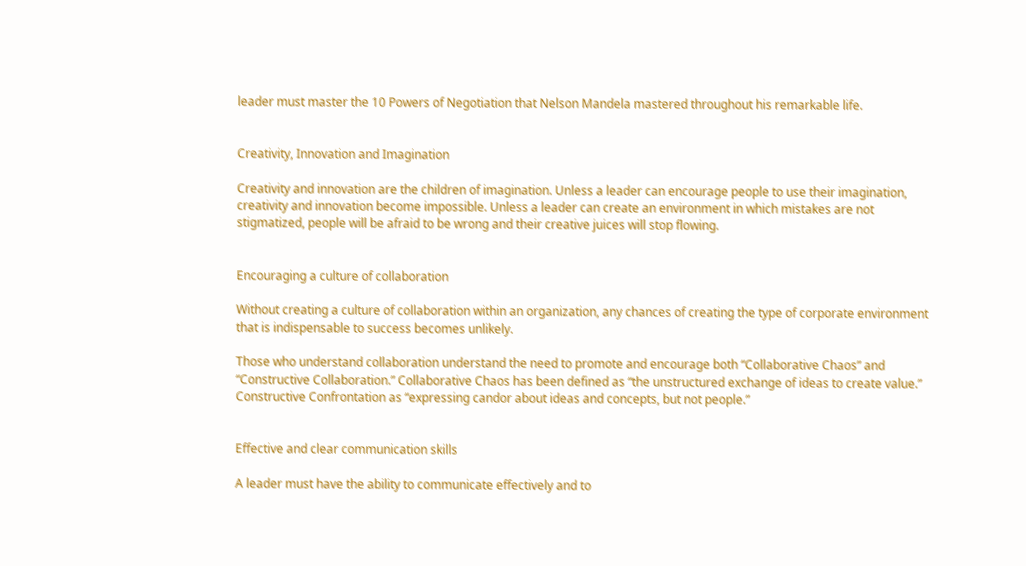leader must master the 10 Powers of Negotiation that Nelson Mandela mastered throughout his remarkable life.


Creativity, Innovation and Imagination

Creativity and innovation are the children of imagination. Unless a leader can encourage people to use their imagination, creativity and innovation become impossible. Unless a leader can create an environment in which mistakes are not stigmatized, people will be afraid to be wrong and their creative juices will stop flowing.


Encouraging a culture of collaboration

Without creating a culture of collaboration within an organization, any chances of creating the type of corporate environment that is indispensable to success becomes unlikely.

Those who understand collaboration understand the need to promote and encourage both “Collaborative Chaos” and “Constructive Collaboration.” Collaborative Chaos has been defined as “the unstructured exchange of ideas to create value.” Constructive Confrontation as “expressing candor about ideas and concepts, but not people.”


Effective and clear communication skills

A leader must have the ability to communicate effectively and to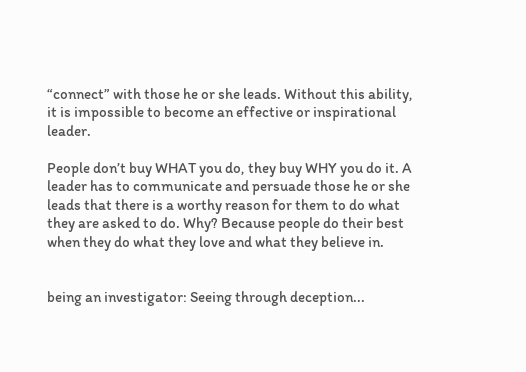“connect” with those he or she leads. Without this ability, it is impossible to become an effective or inspirational leader.

People don’t buy WHAT you do, they buy WHY you do it. A leader has to communicate and persuade those he or she leads that there is a worthy reason for them to do what they are asked to do. Why? Because people do their best when they do what they love and what they believe in.


being an investigator: Seeing through deception...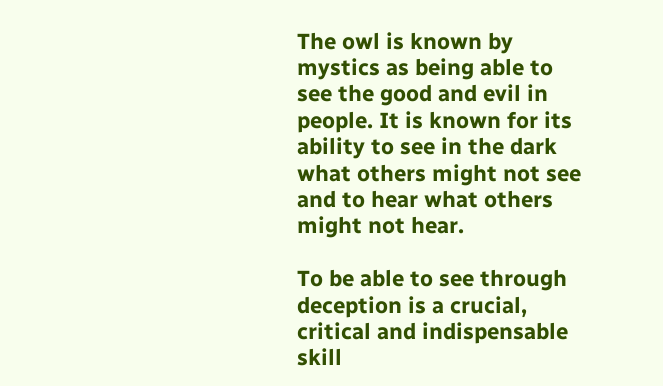The owl is known by mystics as being able to see the good and evil in people. It is known for its ability to see in the dark what others might not see and to hear what others might not hear.

To be able to see through deception is a crucial, critical and indispensable skill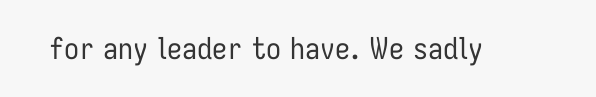for any leader to have. We sadly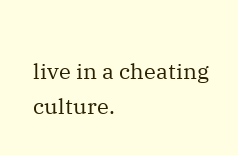live in a cheating culture.